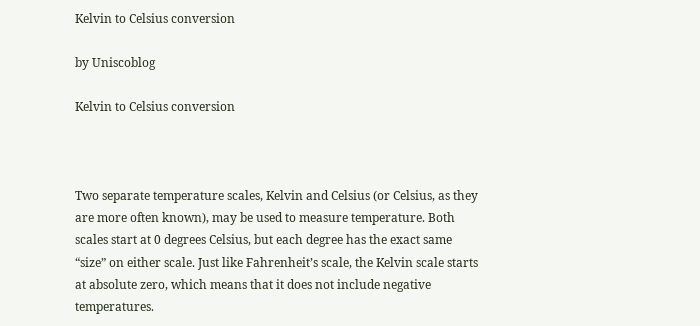Kelvin to Celsius conversion

by Uniscoblog

Kelvin to Celsius conversion



Two separate temperature scales, Kelvin and Celsius (or Celsius, as they are more often known), may be used to measure temperature. Both scales start at 0 degrees Celsius, but each degree has the exact same “size” on either scale. Just like Fahrenheit’s scale, the Kelvin scale starts at absolute zero, which means that it does not include negative temperatures.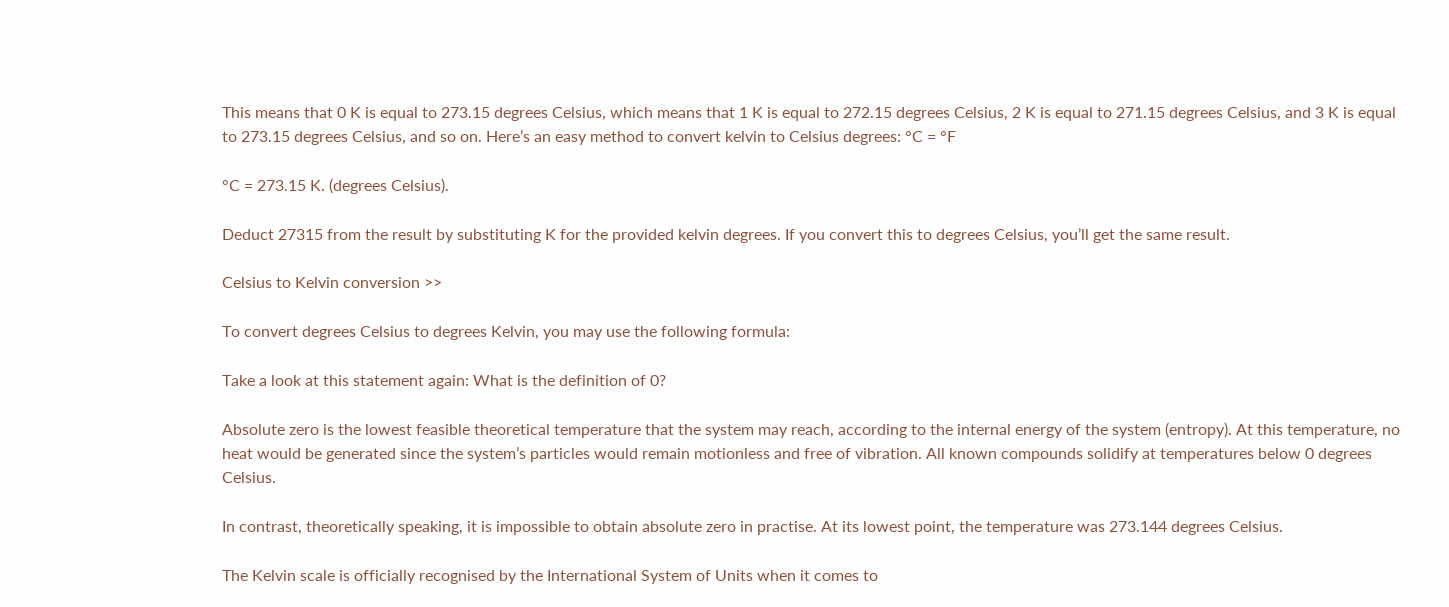This means that 0 K is equal to 273.15 degrees Celsius, which means that 1 K is equal to 272.15 degrees Celsius, 2 K is equal to 271.15 degrees Celsius, and 3 K is equal to 273.15 degrees Celsius, and so on. Here’s an easy method to convert kelvin to Celsius degrees: °C = °F

°C = 273.15 K. (degrees Celsius).

Deduct 27315 from the result by substituting K for the provided kelvin degrees. If you convert this to degrees Celsius, you’ll get the same result.

Celsius to Kelvin conversion >>

To convert degrees Celsius to degrees Kelvin, you may use the following formula:

Take a look at this statement again: What is the definition of 0?

Absolute zero is the lowest feasible theoretical temperature that the system may reach, according to the internal energy of the system (entropy). At this temperature, no heat would be generated since the system’s particles would remain motionless and free of vibration. All known compounds solidify at temperatures below 0 degrees Celsius.

In contrast, theoretically speaking, it is impossible to obtain absolute zero in practise. At its lowest point, the temperature was 273.144 degrees Celsius.

The Kelvin scale is officially recognised by the International System of Units when it comes to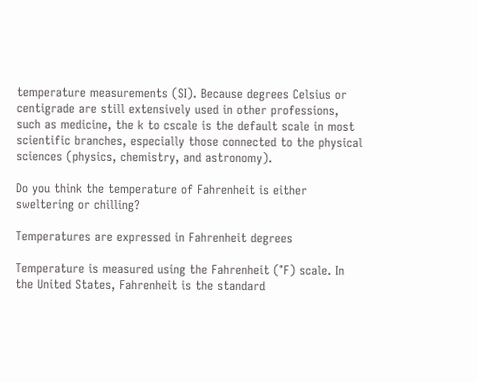temperature measurements (SI). Because degrees Celsius or centigrade are still extensively used in other professions, such as medicine, the k to cscale is the default scale in most scientific branches, especially those connected to the physical sciences (physics, chemistry, and astronomy).

Do you think the temperature of Fahrenheit is either sweltering or chilling?

Temperatures are expressed in Fahrenheit degrees

Temperature is measured using the Fahrenheit (°F) scale. In the United States, Fahrenheit is the standard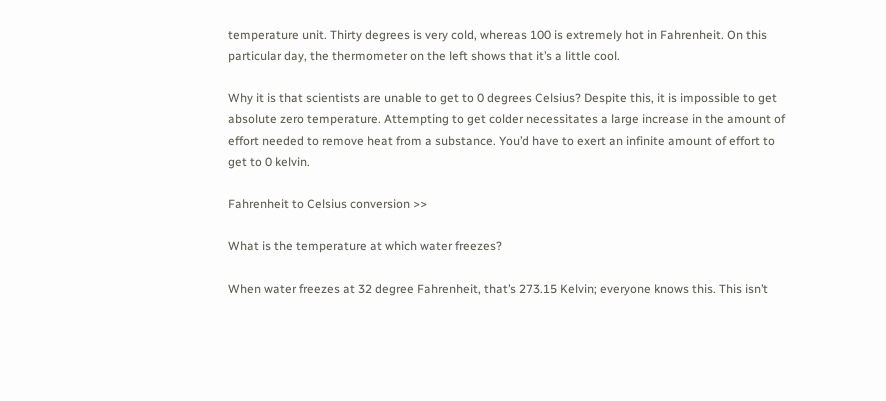temperature unit. Thirty degrees is very cold, whereas 100 is extremely hot in Fahrenheit. On this particular day, the thermometer on the left shows that it’s a little cool.

Why it is that scientists are unable to get to 0 degrees Celsius? Despite this, it is impossible to get absolute zero temperature. Attempting to get colder necessitates a large increase in the amount of effort needed to remove heat from a substance. You’d have to exert an infinite amount of effort to get to 0 kelvin.

Fahrenheit to Celsius conversion >>

What is the temperature at which water freezes?

When water freezes at 32 degree Fahrenheit, that’s 273.15 Kelvin; everyone knows this. This isn’t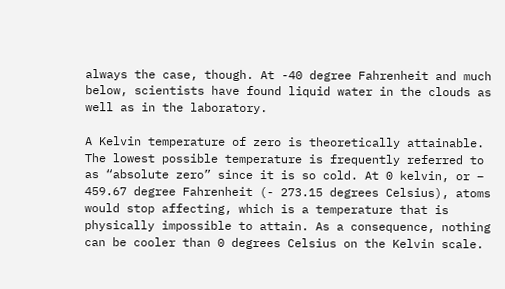always the case, though. At -40 degree Fahrenheit and much below, scientists have found liquid water in the clouds as well as in the laboratory.

A Kelvin temperature of zero is theoretically attainable. The lowest possible temperature is frequently referred to as “absolute zero” since it is so cold. At 0 kelvin, or – 459.67 degree Fahrenheit (- 273.15 degrees Celsius), atoms would stop affecting, which is a temperature that is physically impossible to attain. As a consequence, nothing can be cooler than 0 degrees Celsius on the Kelvin scale.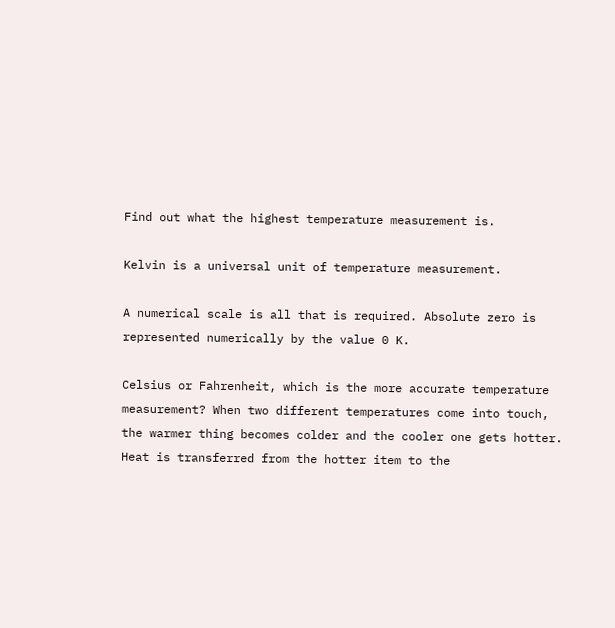Find out what the highest temperature measurement is.

Kelvin is a universal unit of temperature measurement.

A numerical scale is all that is required. Absolute zero is represented numerically by the value 0 K.

Celsius or Fahrenheit, which is the more accurate temperature measurement? When two different temperatures come into touch, the warmer thing becomes colder and the cooler one gets hotter. Heat is transferred from the hotter item to the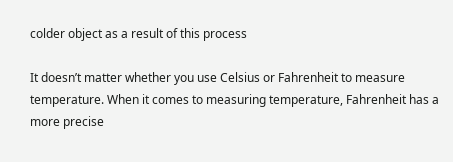colder object as a result of this process

It doesn’t matter whether you use Celsius or Fahrenheit to measure temperature. When it comes to measuring temperature, Fahrenheit has a more precise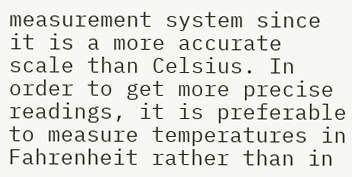measurement system since it is a more accurate scale than Celsius. In order to get more precise readings, it is preferable to measure temperatures in Fahrenheit rather than in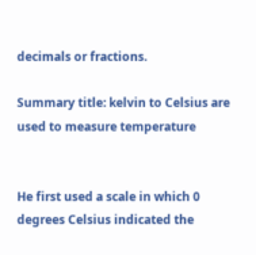decimals or fractions.

Summary title: kelvin to Celsius are used to measure temperature


He first used a scale in which 0 degrees Celsius indicated the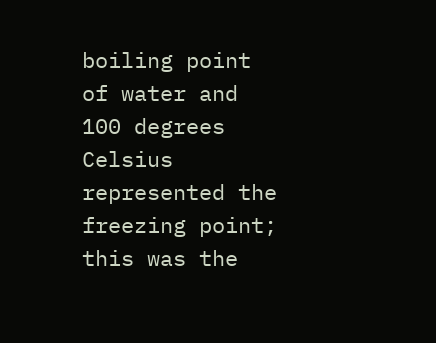boiling point of water and 100 degrees Celsius represented the freezing point; this was the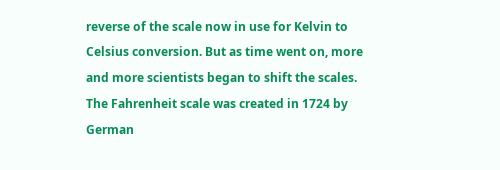reverse of the scale now in use for Kelvin to Celsius conversion. But as time went on, more and more scientists began to shift the scales. The Fahrenheit scale was created in 1724 by German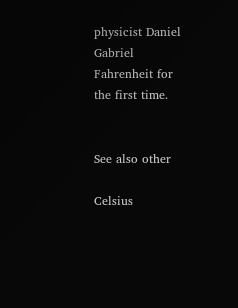physicist Daniel Gabriel Fahrenheit for the first time.


See also other

Celsius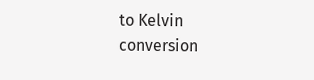to Kelvin conversion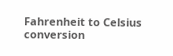Fahrenheit to Celsius conversion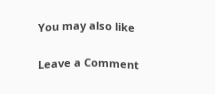You may also like

Leave a Comment